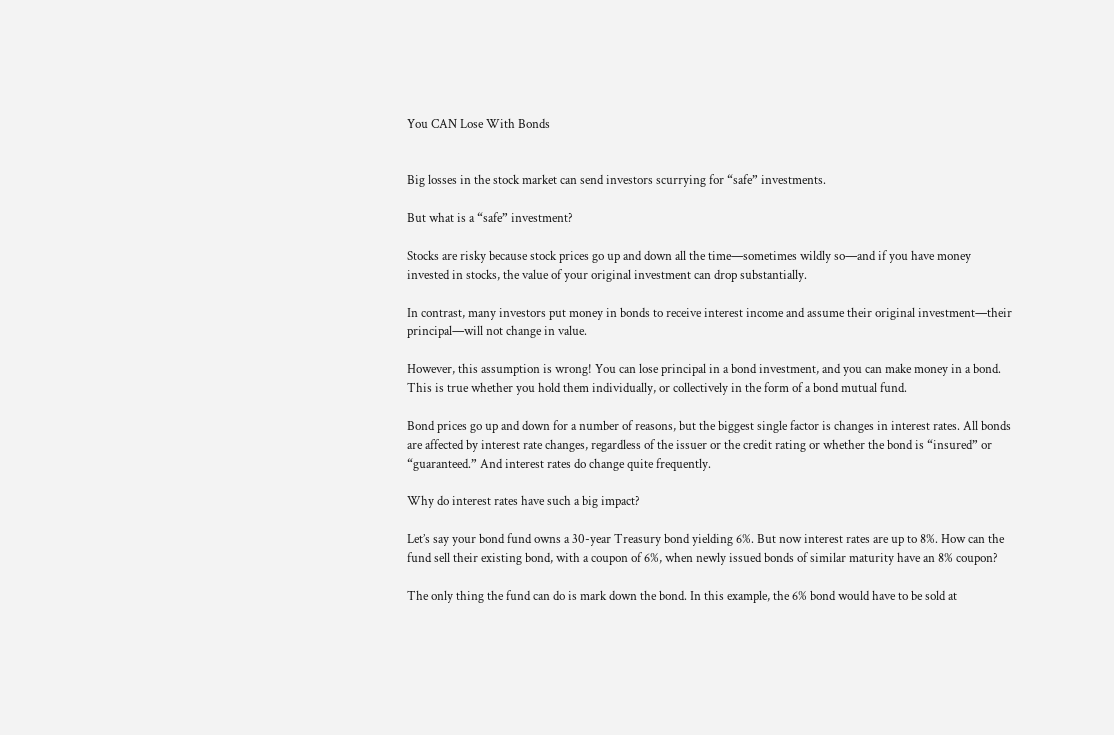You CAN Lose With Bonds


Big losses in the stock market can send investors scurrying for “safe” investments.

But what is a “safe” investment?

Stocks are risky because stock prices go up and down all the time—sometimes wildly so—and if you have money invested in stocks, the value of your original investment can drop substantially.

In contrast, many investors put money in bonds to receive interest income and assume their original investment—their principal—will not change in value.

However, this assumption is wrong! You can lose principal in a bond investment, and you can make money in a bond. This is true whether you hold them individually, or collectively in the form of a bond mutual fund.

Bond prices go up and down for a number of reasons, but the biggest single factor is changes in interest rates. All bonds are affected by interest rate changes, regardless of the issuer or the credit rating or whether the bond is “insured” or “guaranteed.” And interest rates do change quite frequently.

Why do interest rates have such a big impact?

Let’s say your bond fund owns a 30-year Treasury bond yielding 6%. But now interest rates are up to 8%. How can the fund sell their existing bond, with a coupon of 6%, when newly issued bonds of similar maturity have an 8% coupon?

The only thing the fund can do is mark down the bond. In this example, the 6% bond would have to be sold at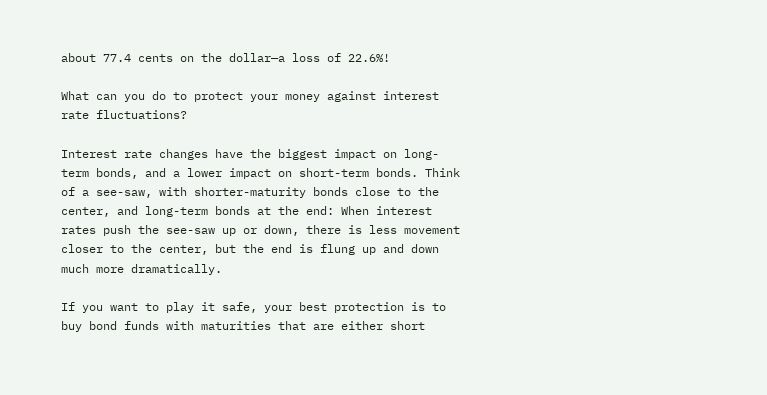about 77.4 cents on the dollar—a loss of 22.6%!

What can you do to protect your money against interest rate fluctuations?

Interest rate changes have the biggest impact on long-term bonds, and a lower impact on short-term bonds. Think of a see-saw, with shorter-maturity bonds close to the center, and long-term bonds at the end: When interest rates push the see-saw up or down, there is less movement closer to the center, but the end is flung up and down much more dramatically.

If you want to play it safe, your best protection is to buy bond funds with maturities that are either short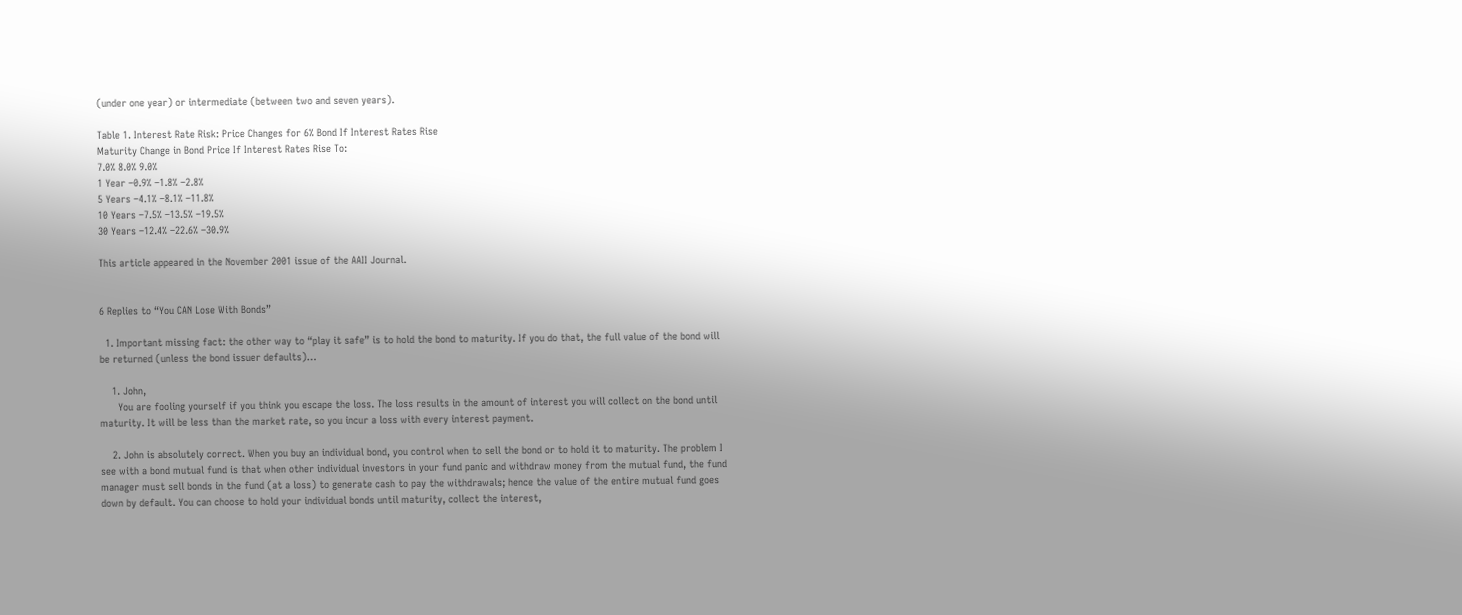(under one year) or intermediate (between two and seven years).

Table 1. Interest Rate Risk: Price Changes for 6% Bond If Interest Rates Rise
Maturity Change in Bond Price If Interest Rates Rise To:
7.0% 8.0% 9.0%
1 Year –0.9% –1.8% –2.8%
5 Years –4.1% –8.1% –11.8%
10 Years –7.5% –13.5% –19.5%
30 Years –12.4% –22.6% –30.9%

This article appeared in the November 2001 issue of the AAII Journal.


6 Replies to “You CAN Lose With Bonds”

  1. Important missing fact: the other way to “play it safe” is to hold the bond to maturity. If you do that, the full value of the bond will be returned (unless the bond issuer defaults)…

    1. John,
      You are fooling yourself if you think you escape the loss. The loss results in the amount of interest you will collect on the bond until maturity. It will be less than the market rate, so you incur a loss with every interest payment.

    2. John is absolutely correct. When you buy an individual bond, you control when to sell the bond or to hold it to maturity. The problem I see with a bond mutual fund is that when other individual investors in your fund panic and withdraw money from the mutual fund, the fund manager must sell bonds in the fund (at a loss) to generate cash to pay the withdrawals; hence the value of the entire mutual fund goes down by default. You can choose to hold your individual bonds until maturity, collect the interest,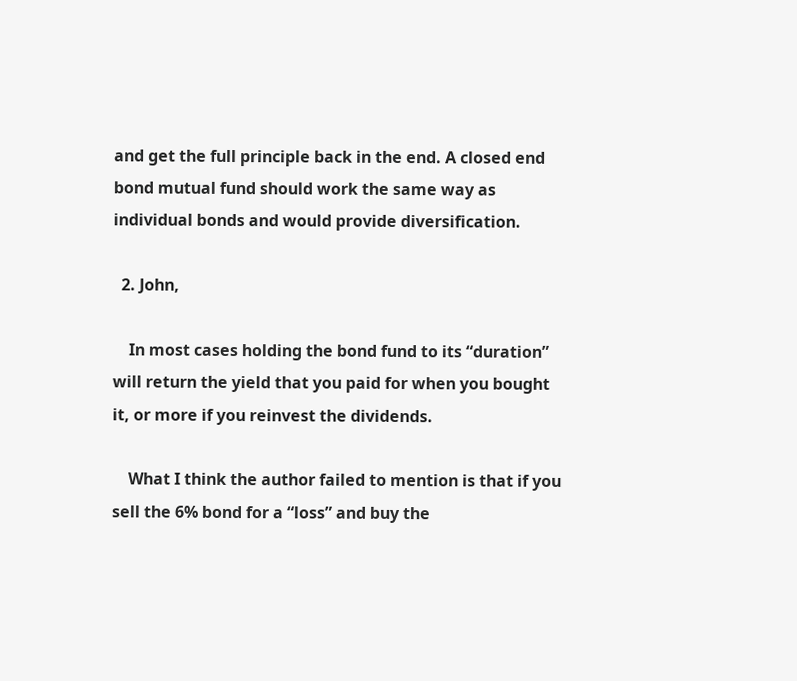and get the full principle back in the end. A closed end bond mutual fund should work the same way as individual bonds and would provide diversification.

  2. John,

    In most cases holding the bond fund to its “duration” will return the yield that you paid for when you bought it, or more if you reinvest the dividends.

    What I think the author failed to mention is that if you sell the 6% bond for a “loss” and buy the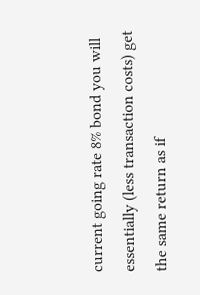current going rate 8% bond you will essentially (less transaction costs) get the same return as if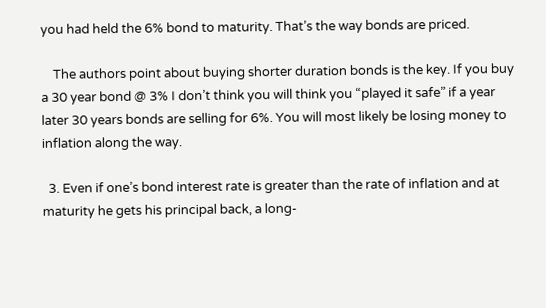you had held the 6% bond to maturity. That’s the way bonds are priced.

    The authors point about buying shorter duration bonds is the key. If you buy a 30 year bond @ 3% I don’t think you will think you “played it safe” if a year later 30 years bonds are selling for 6%. You will most likely be losing money to inflation along the way.

  3. Even if one’s bond interest rate is greater than the rate of inflation and at maturity he gets his principal back, a long-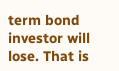term bond investor will lose. That is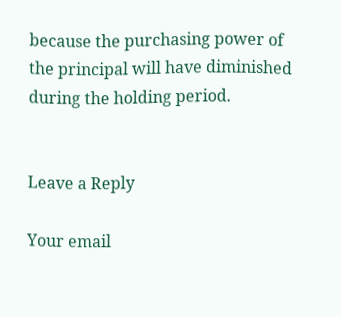because the purchasing power of the principal will have diminished during the holding period.


Leave a Reply

Your email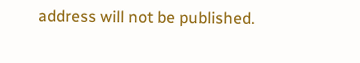address will not be published.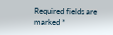Required fields are marked *